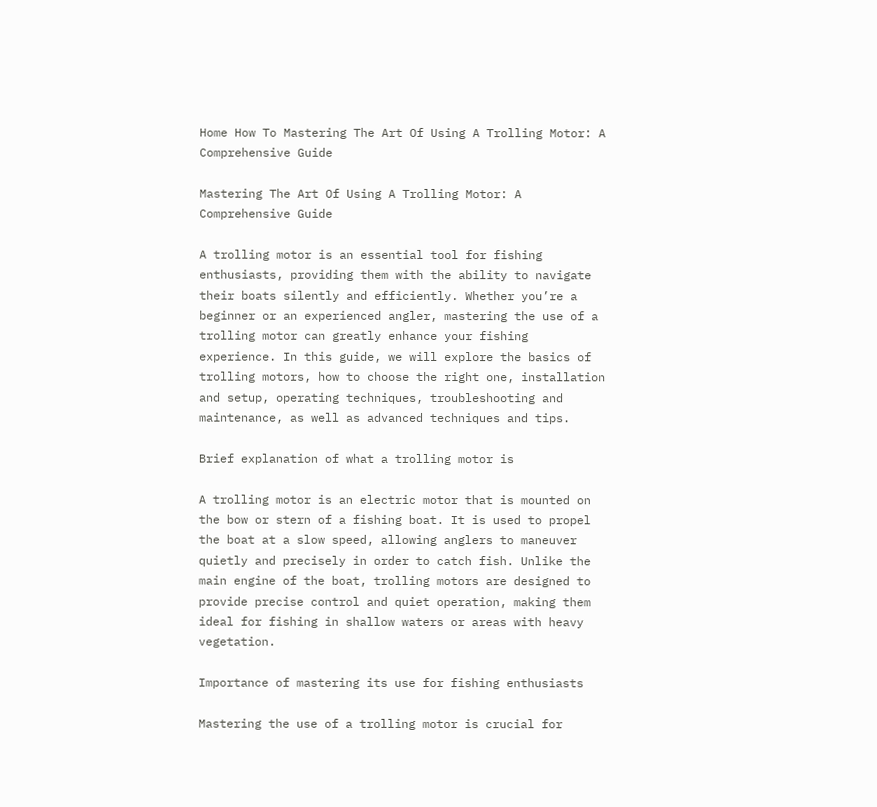Home How To Mastering The Art Of Using A Trolling Motor: A Comprehensive Guide

Mastering The Art Of Using A Trolling Motor: A Comprehensive Guide

A trolling motor is an essential tool for fishing enthusiasts, providing them with the ability to navigate their boats silently and efficiently. Whether you’re a beginner or an experienced angler, mastering the use of a trolling motor can greatly enhance your fishing experience. In this guide, we will explore the basics of trolling motors, how to choose the right one, installation and setup, operating techniques, troubleshooting and maintenance, as well as advanced techniques and tips.

Brief explanation of what a trolling motor is

A trolling motor is an electric motor that is mounted on the bow or stern of a fishing boat. It is used to propel the boat at a slow speed, allowing anglers to maneuver quietly and precisely in order to catch fish. Unlike the main engine of the boat, trolling motors are designed to provide precise control and quiet operation, making them ideal for fishing in shallow waters or areas with heavy vegetation.

Importance of mastering its use for fishing enthusiasts

Mastering the use of a trolling motor is crucial for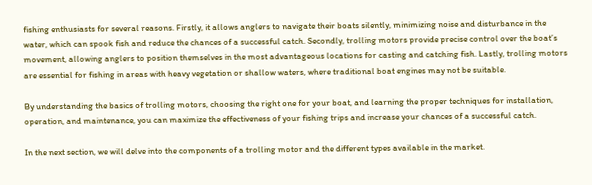fishing enthusiasts for several reasons. Firstly, it allows anglers to navigate their boats silently, minimizing noise and disturbance in the water, which can spook fish and reduce the chances of a successful catch. Secondly, trolling motors provide precise control over the boat’s movement, allowing anglers to position themselves in the most advantageous locations for casting and catching fish. Lastly, trolling motors are essential for fishing in areas with heavy vegetation or shallow waters, where traditional boat engines may not be suitable.

By understanding the basics of trolling motors, choosing the right one for your boat, and learning the proper techniques for installation, operation, and maintenance, you can maximize the effectiveness of your fishing trips and increase your chances of a successful catch.

In the next section, we will delve into the components of a trolling motor and the different types available in the market.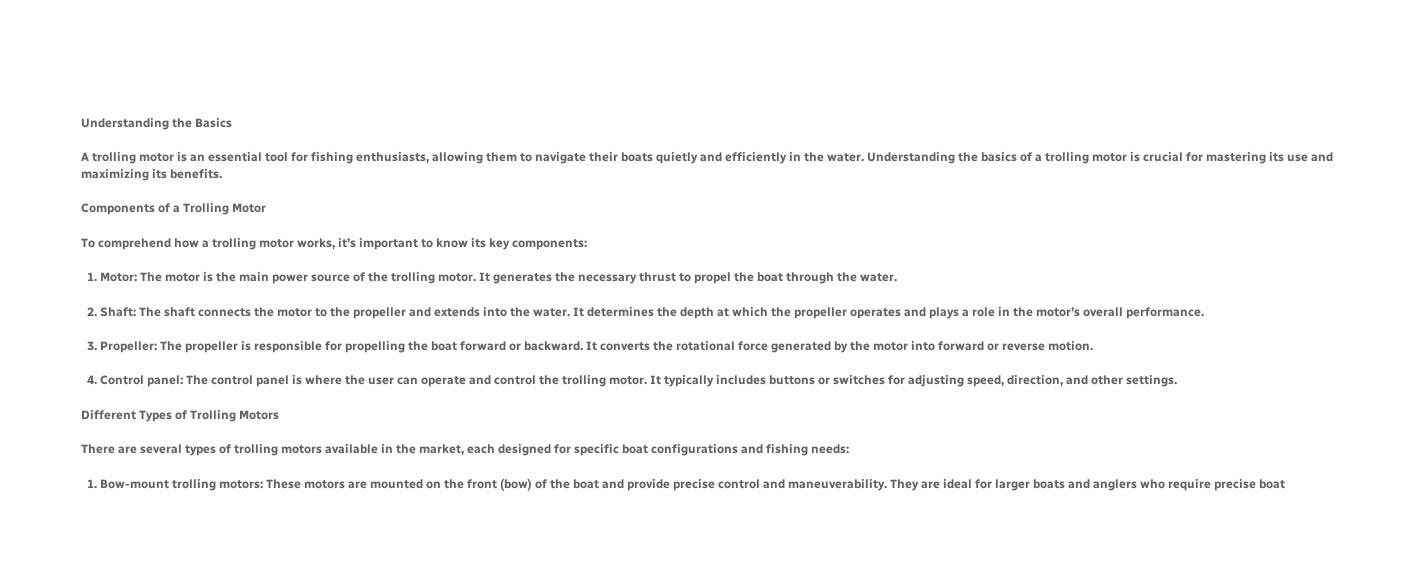Understanding the Basics

A trolling motor is an essential tool for fishing enthusiasts, allowing them to navigate their boats quietly and efficiently in the water. Understanding the basics of a trolling motor is crucial for mastering its use and maximizing its benefits.

Components of a Trolling Motor

To comprehend how a trolling motor works, it’s important to know its key components:

  1. Motor: The motor is the main power source of the trolling motor. It generates the necessary thrust to propel the boat through the water.

  2. Shaft: The shaft connects the motor to the propeller and extends into the water. It determines the depth at which the propeller operates and plays a role in the motor’s overall performance.

  3. Propeller: The propeller is responsible for propelling the boat forward or backward. It converts the rotational force generated by the motor into forward or reverse motion.

  4. Control panel: The control panel is where the user can operate and control the trolling motor. It typically includes buttons or switches for adjusting speed, direction, and other settings.

Different Types of Trolling Motors

There are several types of trolling motors available in the market, each designed for specific boat configurations and fishing needs:

  1. Bow-mount trolling motors: These motors are mounted on the front (bow) of the boat and provide precise control and maneuverability. They are ideal for larger boats and anglers who require precise boat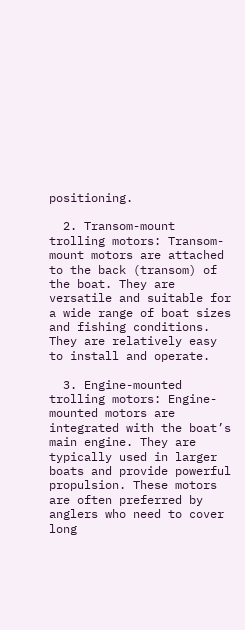positioning.

  2. Transom-mount trolling motors: Transom-mount motors are attached to the back (transom) of the boat. They are versatile and suitable for a wide range of boat sizes and fishing conditions. They are relatively easy to install and operate.

  3. Engine-mounted trolling motors: Engine-mounted motors are integrated with the boat’s main engine. They are typically used in larger boats and provide powerful propulsion. These motors are often preferred by anglers who need to cover long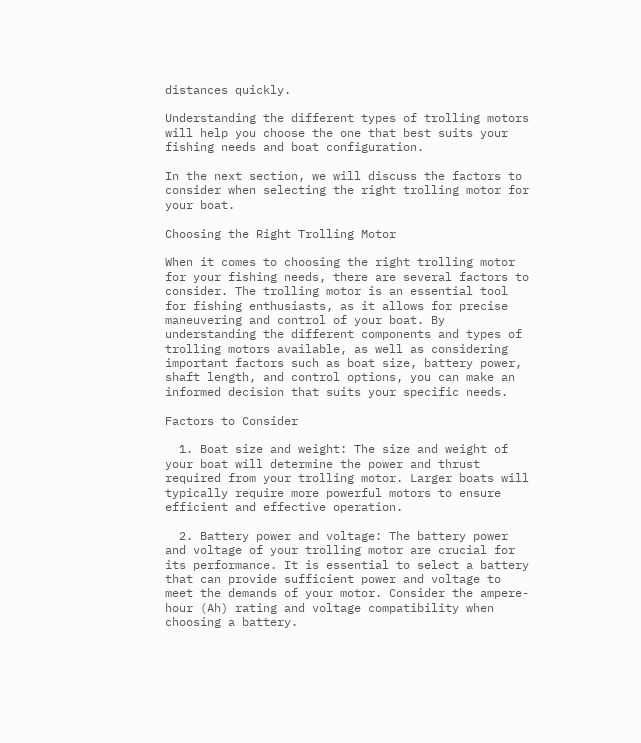distances quickly.

Understanding the different types of trolling motors will help you choose the one that best suits your fishing needs and boat configuration.

In the next section, we will discuss the factors to consider when selecting the right trolling motor for your boat.

Choosing the Right Trolling Motor

When it comes to choosing the right trolling motor for your fishing needs, there are several factors to consider. The trolling motor is an essential tool for fishing enthusiasts, as it allows for precise maneuvering and control of your boat. By understanding the different components and types of trolling motors available, as well as considering important factors such as boat size, battery power, shaft length, and control options, you can make an informed decision that suits your specific needs.

Factors to Consider

  1. Boat size and weight: The size and weight of your boat will determine the power and thrust required from your trolling motor. Larger boats will typically require more powerful motors to ensure efficient and effective operation.

  2. Battery power and voltage: The battery power and voltage of your trolling motor are crucial for its performance. It is essential to select a battery that can provide sufficient power and voltage to meet the demands of your motor. Consider the ampere-hour (Ah) rating and voltage compatibility when choosing a battery.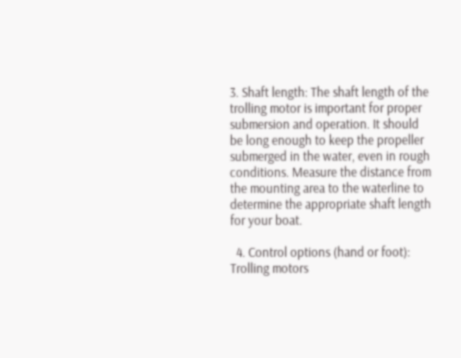3. Shaft length: The shaft length of the trolling motor is important for proper submersion and operation. It should be long enough to keep the propeller submerged in the water, even in rough conditions. Measure the distance from the mounting area to the waterline to determine the appropriate shaft length for your boat.

  4. Control options (hand or foot): Trolling motors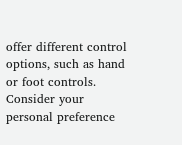offer different control options, such as hand or foot controls. Consider your personal preference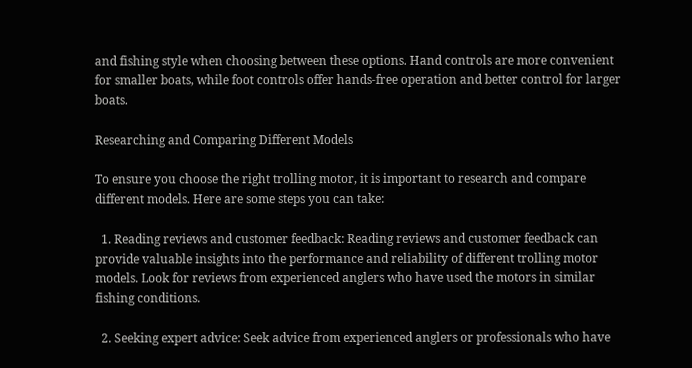and fishing style when choosing between these options. Hand controls are more convenient for smaller boats, while foot controls offer hands-free operation and better control for larger boats.

Researching and Comparing Different Models

To ensure you choose the right trolling motor, it is important to research and compare different models. Here are some steps you can take:

  1. Reading reviews and customer feedback: Reading reviews and customer feedback can provide valuable insights into the performance and reliability of different trolling motor models. Look for reviews from experienced anglers who have used the motors in similar fishing conditions.

  2. Seeking expert advice: Seek advice from experienced anglers or professionals who have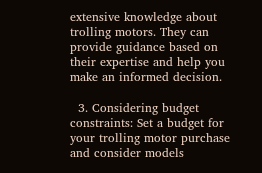extensive knowledge about trolling motors. They can provide guidance based on their expertise and help you make an informed decision.

  3. Considering budget constraints: Set a budget for your trolling motor purchase and consider models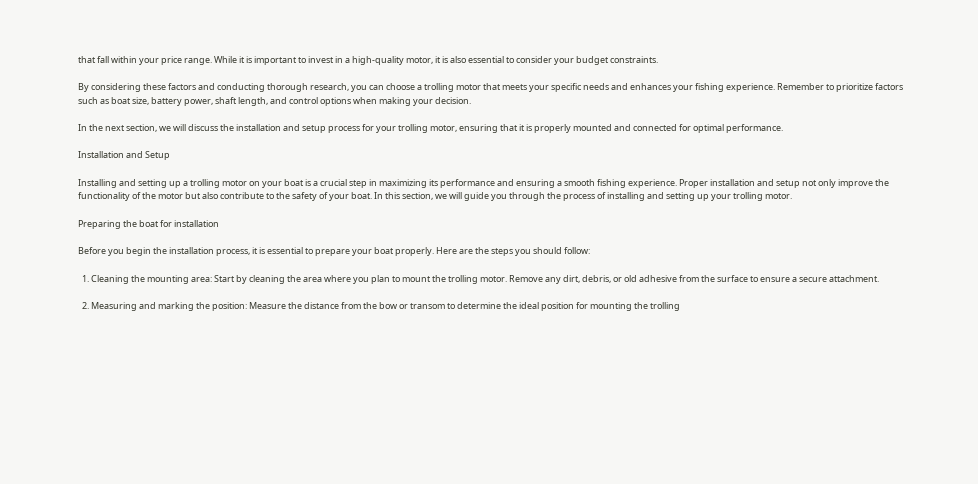that fall within your price range. While it is important to invest in a high-quality motor, it is also essential to consider your budget constraints.

By considering these factors and conducting thorough research, you can choose a trolling motor that meets your specific needs and enhances your fishing experience. Remember to prioritize factors such as boat size, battery power, shaft length, and control options when making your decision.

In the next section, we will discuss the installation and setup process for your trolling motor, ensuring that it is properly mounted and connected for optimal performance.

Installation and Setup

Installing and setting up a trolling motor on your boat is a crucial step in maximizing its performance and ensuring a smooth fishing experience. Proper installation and setup not only improve the functionality of the motor but also contribute to the safety of your boat. In this section, we will guide you through the process of installing and setting up your trolling motor.

Preparing the boat for installation

Before you begin the installation process, it is essential to prepare your boat properly. Here are the steps you should follow:

  1. Cleaning the mounting area: Start by cleaning the area where you plan to mount the trolling motor. Remove any dirt, debris, or old adhesive from the surface to ensure a secure attachment.

  2. Measuring and marking the position: Measure the distance from the bow or transom to determine the ideal position for mounting the trolling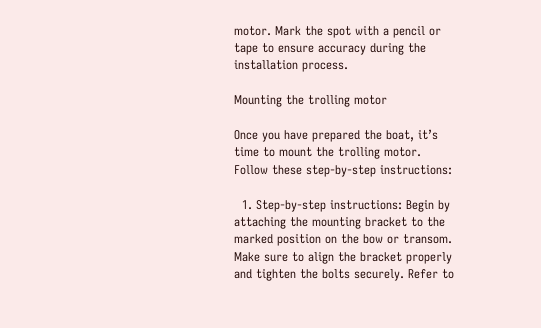motor. Mark the spot with a pencil or tape to ensure accuracy during the installation process.

Mounting the trolling motor

Once you have prepared the boat, it’s time to mount the trolling motor. Follow these step-by-step instructions:

  1. Step-by-step instructions: Begin by attaching the mounting bracket to the marked position on the bow or transom. Make sure to align the bracket properly and tighten the bolts securely. Refer to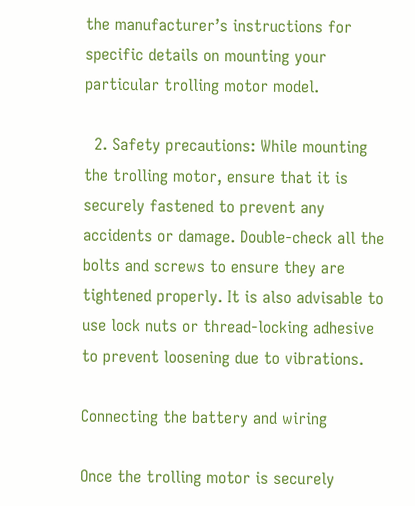the manufacturer’s instructions for specific details on mounting your particular trolling motor model.

  2. Safety precautions: While mounting the trolling motor, ensure that it is securely fastened to prevent any accidents or damage. Double-check all the bolts and screws to ensure they are tightened properly. It is also advisable to use lock nuts or thread-locking adhesive to prevent loosening due to vibrations.

Connecting the battery and wiring

Once the trolling motor is securely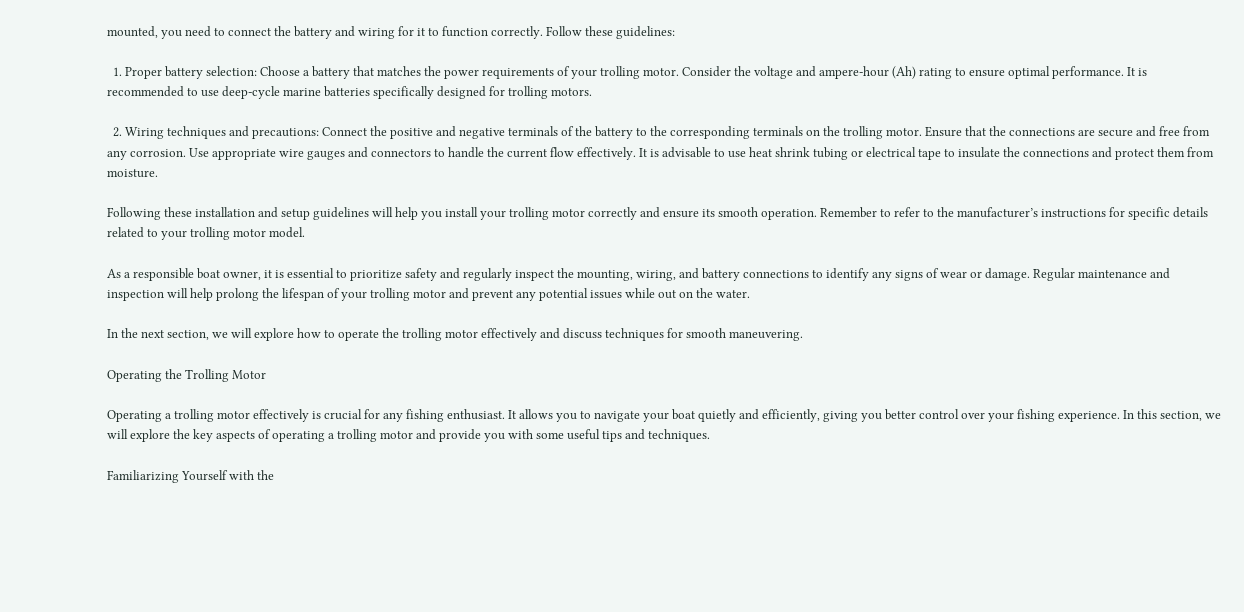mounted, you need to connect the battery and wiring for it to function correctly. Follow these guidelines:

  1. Proper battery selection: Choose a battery that matches the power requirements of your trolling motor. Consider the voltage and ampere-hour (Ah) rating to ensure optimal performance. It is recommended to use deep-cycle marine batteries specifically designed for trolling motors.

  2. Wiring techniques and precautions: Connect the positive and negative terminals of the battery to the corresponding terminals on the trolling motor. Ensure that the connections are secure and free from any corrosion. Use appropriate wire gauges and connectors to handle the current flow effectively. It is advisable to use heat shrink tubing or electrical tape to insulate the connections and protect them from moisture.

Following these installation and setup guidelines will help you install your trolling motor correctly and ensure its smooth operation. Remember to refer to the manufacturer’s instructions for specific details related to your trolling motor model.

As a responsible boat owner, it is essential to prioritize safety and regularly inspect the mounting, wiring, and battery connections to identify any signs of wear or damage. Regular maintenance and inspection will help prolong the lifespan of your trolling motor and prevent any potential issues while out on the water.

In the next section, we will explore how to operate the trolling motor effectively and discuss techniques for smooth maneuvering.

Operating the Trolling Motor

Operating a trolling motor effectively is crucial for any fishing enthusiast. It allows you to navigate your boat quietly and efficiently, giving you better control over your fishing experience. In this section, we will explore the key aspects of operating a trolling motor and provide you with some useful tips and techniques.

Familiarizing Yourself with the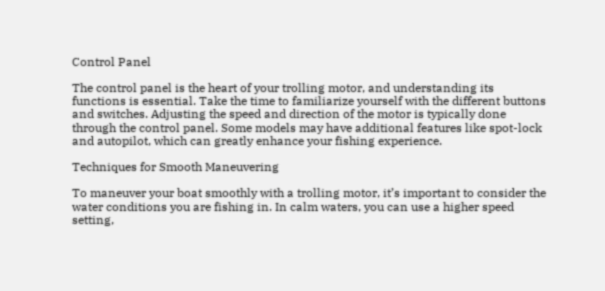Control Panel

The control panel is the heart of your trolling motor, and understanding its functions is essential. Take the time to familiarize yourself with the different buttons and switches. Adjusting the speed and direction of the motor is typically done through the control panel. Some models may have additional features like spot-lock and autopilot, which can greatly enhance your fishing experience.

Techniques for Smooth Maneuvering

To maneuver your boat smoothly with a trolling motor, it’s important to consider the water conditions you are fishing in. In calm waters, you can use a higher speed setting,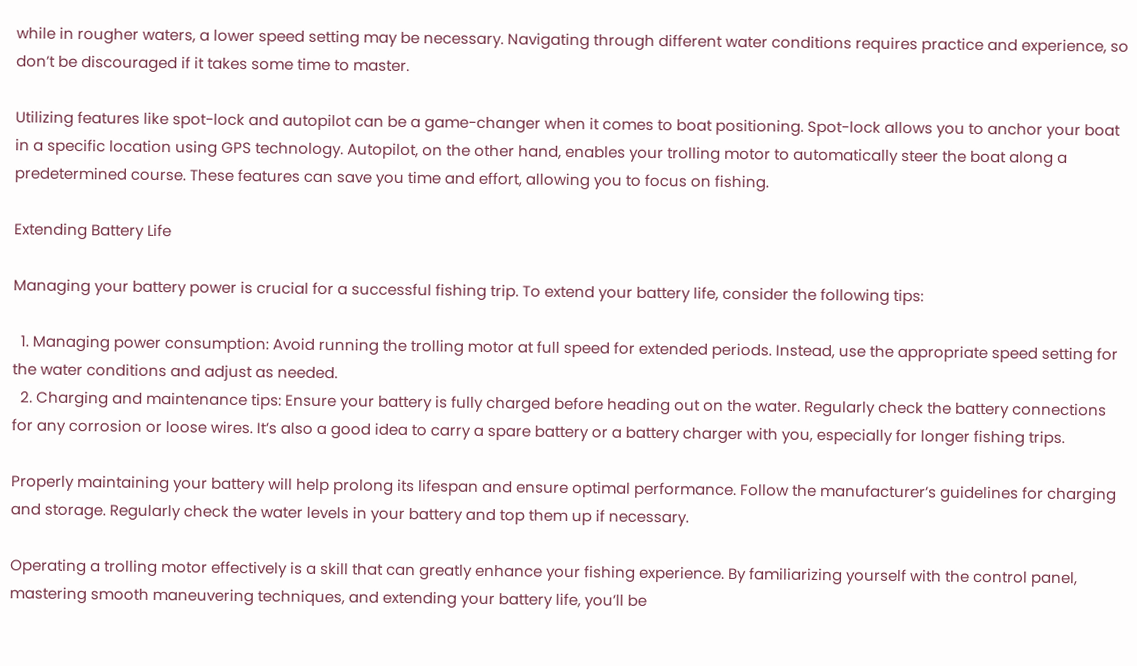while in rougher waters, a lower speed setting may be necessary. Navigating through different water conditions requires practice and experience, so don’t be discouraged if it takes some time to master.

Utilizing features like spot-lock and autopilot can be a game-changer when it comes to boat positioning. Spot-lock allows you to anchor your boat in a specific location using GPS technology. Autopilot, on the other hand, enables your trolling motor to automatically steer the boat along a predetermined course. These features can save you time and effort, allowing you to focus on fishing.

Extending Battery Life

Managing your battery power is crucial for a successful fishing trip. To extend your battery life, consider the following tips:

  1. Managing power consumption: Avoid running the trolling motor at full speed for extended periods. Instead, use the appropriate speed setting for the water conditions and adjust as needed.
  2. Charging and maintenance tips: Ensure your battery is fully charged before heading out on the water. Regularly check the battery connections for any corrosion or loose wires. It’s also a good idea to carry a spare battery or a battery charger with you, especially for longer fishing trips.

Properly maintaining your battery will help prolong its lifespan and ensure optimal performance. Follow the manufacturer’s guidelines for charging and storage. Regularly check the water levels in your battery and top them up if necessary.

Operating a trolling motor effectively is a skill that can greatly enhance your fishing experience. By familiarizing yourself with the control panel, mastering smooth maneuvering techniques, and extending your battery life, you’ll be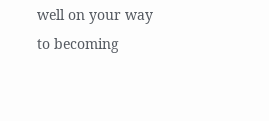well on your way to becoming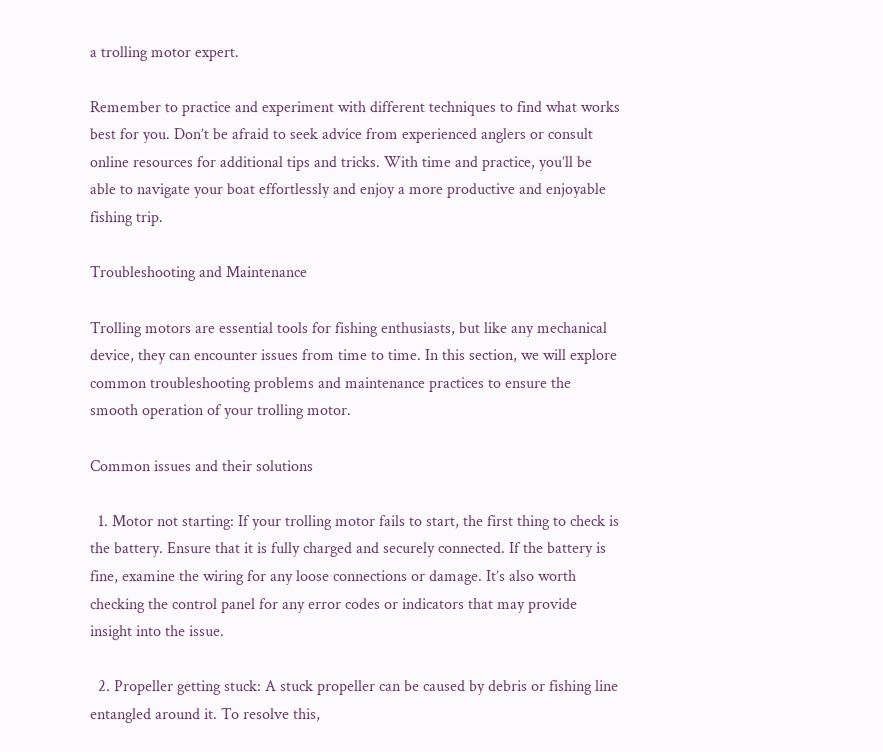a trolling motor expert.

Remember to practice and experiment with different techniques to find what works best for you. Don’t be afraid to seek advice from experienced anglers or consult online resources for additional tips and tricks. With time and practice, you’ll be able to navigate your boat effortlessly and enjoy a more productive and enjoyable fishing trip.

Troubleshooting and Maintenance

Trolling motors are essential tools for fishing enthusiasts, but like any mechanical device, they can encounter issues from time to time. In this section, we will explore common troubleshooting problems and maintenance practices to ensure the smooth operation of your trolling motor.

Common issues and their solutions

  1. Motor not starting: If your trolling motor fails to start, the first thing to check is the battery. Ensure that it is fully charged and securely connected. If the battery is fine, examine the wiring for any loose connections or damage. It’s also worth checking the control panel for any error codes or indicators that may provide insight into the issue.

  2. Propeller getting stuck: A stuck propeller can be caused by debris or fishing line entangled around it. To resolve this,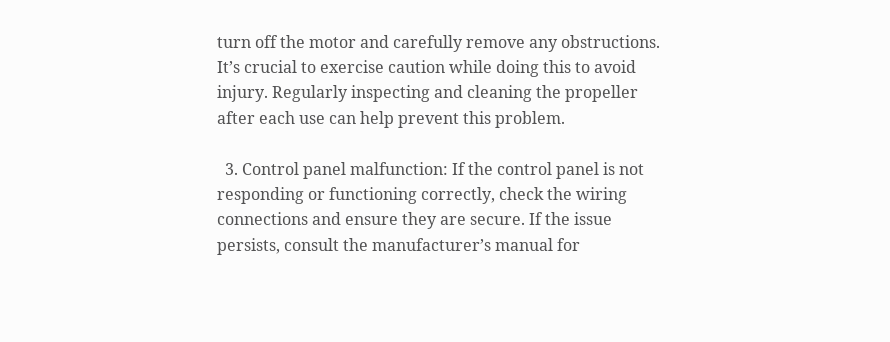turn off the motor and carefully remove any obstructions. It’s crucial to exercise caution while doing this to avoid injury. Regularly inspecting and cleaning the propeller after each use can help prevent this problem.

  3. Control panel malfunction: If the control panel is not responding or functioning correctly, check the wiring connections and ensure they are secure. If the issue persists, consult the manufacturer’s manual for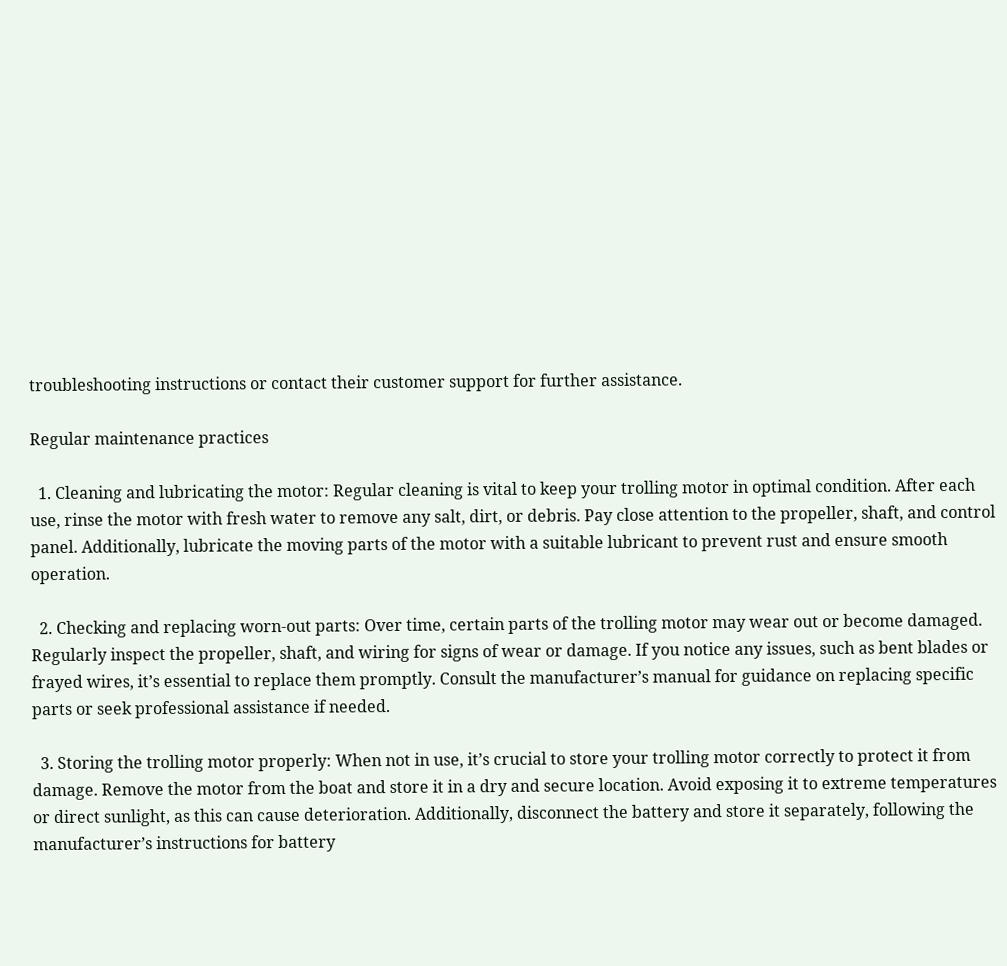troubleshooting instructions or contact their customer support for further assistance.

Regular maintenance practices

  1. Cleaning and lubricating the motor: Regular cleaning is vital to keep your trolling motor in optimal condition. After each use, rinse the motor with fresh water to remove any salt, dirt, or debris. Pay close attention to the propeller, shaft, and control panel. Additionally, lubricate the moving parts of the motor with a suitable lubricant to prevent rust and ensure smooth operation.

  2. Checking and replacing worn-out parts: Over time, certain parts of the trolling motor may wear out or become damaged. Regularly inspect the propeller, shaft, and wiring for signs of wear or damage. If you notice any issues, such as bent blades or frayed wires, it’s essential to replace them promptly. Consult the manufacturer’s manual for guidance on replacing specific parts or seek professional assistance if needed.

  3. Storing the trolling motor properly: When not in use, it’s crucial to store your trolling motor correctly to protect it from damage. Remove the motor from the boat and store it in a dry and secure location. Avoid exposing it to extreme temperatures or direct sunlight, as this can cause deterioration. Additionally, disconnect the battery and store it separately, following the manufacturer’s instructions for battery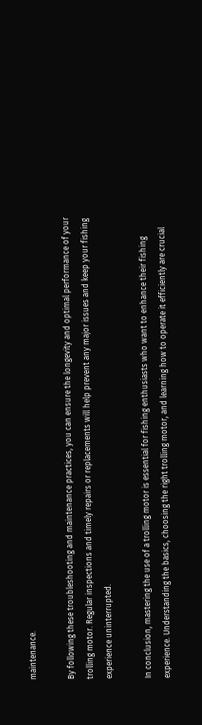maintenance.

By following these troubleshooting and maintenance practices, you can ensure the longevity and optimal performance of your trolling motor. Regular inspections and timely repairs or replacements will help prevent any major issues and keep your fishing experience uninterrupted.

In conclusion, mastering the use of a trolling motor is essential for fishing enthusiasts who want to enhance their fishing experience. Understanding the basics, choosing the right trolling motor, and learning how to operate it efficiently are crucial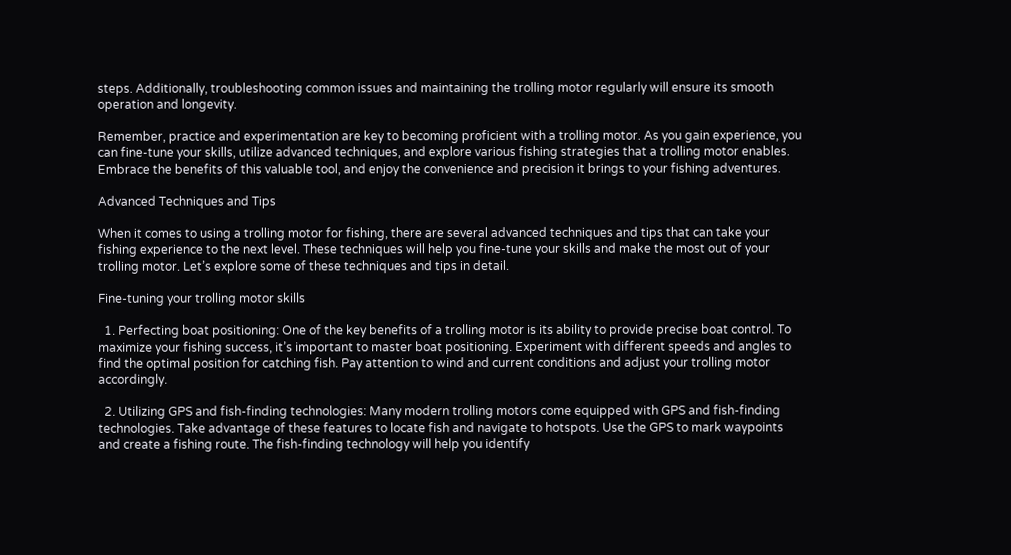steps. Additionally, troubleshooting common issues and maintaining the trolling motor regularly will ensure its smooth operation and longevity.

Remember, practice and experimentation are key to becoming proficient with a trolling motor. As you gain experience, you can fine-tune your skills, utilize advanced techniques, and explore various fishing strategies that a trolling motor enables. Embrace the benefits of this valuable tool, and enjoy the convenience and precision it brings to your fishing adventures.

Advanced Techniques and Tips

When it comes to using a trolling motor for fishing, there are several advanced techniques and tips that can take your fishing experience to the next level. These techniques will help you fine-tune your skills and make the most out of your trolling motor. Let’s explore some of these techniques and tips in detail.

Fine-tuning your trolling motor skills

  1. Perfecting boat positioning: One of the key benefits of a trolling motor is its ability to provide precise boat control. To maximize your fishing success, it’s important to master boat positioning. Experiment with different speeds and angles to find the optimal position for catching fish. Pay attention to wind and current conditions and adjust your trolling motor accordingly.

  2. Utilizing GPS and fish-finding technologies: Many modern trolling motors come equipped with GPS and fish-finding technologies. Take advantage of these features to locate fish and navigate to hotspots. Use the GPS to mark waypoints and create a fishing route. The fish-finding technology will help you identify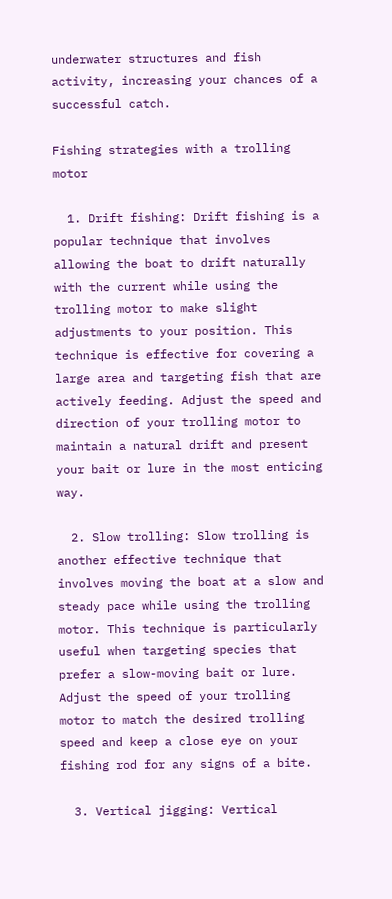underwater structures and fish activity, increasing your chances of a successful catch.

Fishing strategies with a trolling motor

  1. Drift fishing: Drift fishing is a popular technique that involves allowing the boat to drift naturally with the current while using the trolling motor to make slight adjustments to your position. This technique is effective for covering a large area and targeting fish that are actively feeding. Adjust the speed and direction of your trolling motor to maintain a natural drift and present your bait or lure in the most enticing way.

  2. Slow trolling: Slow trolling is another effective technique that involves moving the boat at a slow and steady pace while using the trolling motor. This technique is particularly useful when targeting species that prefer a slow-moving bait or lure. Adjust the speed of your trolling motor to match the desired trolling speed and keep a close eye on your fishing rod for any signs of a bite.

  3. Vertical jigging: Vertical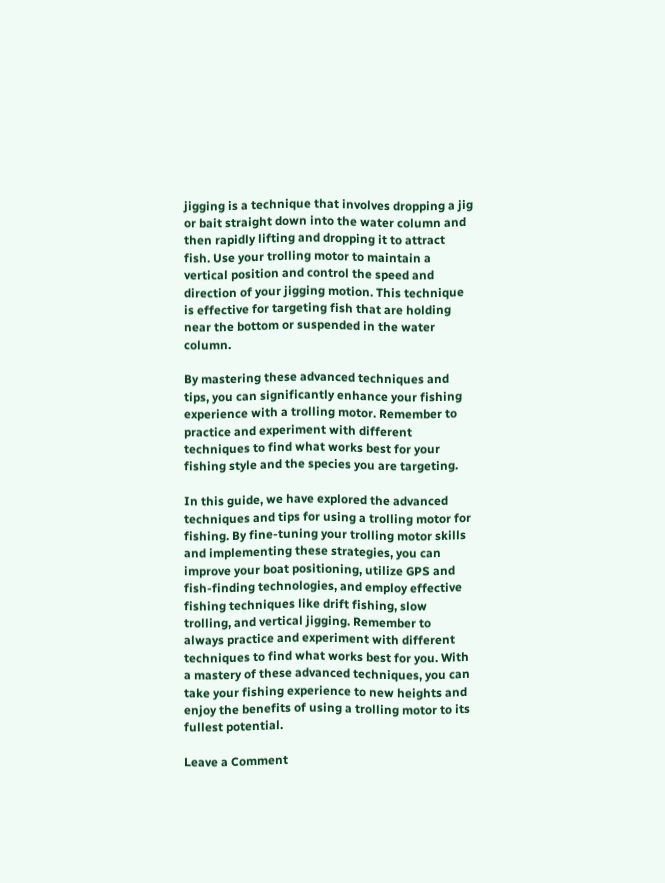jigging is a technique that involves dropping a jig or bait straight down into the water column and then rapidly lifting and dropping it to attract fish. Use your trolling motor to maintain a vertical position and control the speed and direction of your jigging motion. This technique is effective for targeting fish that are holding near the bottom or suspended in the water column.

By mastering these advanced techniques and tips, you can significantly enhance your fishing experience with a trolling motor. Remember to practice and experiment with different techniques to find what works best for your fishing style and the species you are targeting.

In this guide, we have explored the advanced techniques and tips for using a trolling motor for fishing. By fine-tuning your trolling motor skills and implementing these strategies, you can improve your boat positioning, utilize GPS and fish-finding technologies, and employ effective fishing techniques like drift fishing, slow trolling, and vertical jigging. Remember to always practice and experiment with different techniques to find what works best for you. With a mastery of these advanced techniques, you can take your fishing experience to new heights and enjoy the benefits of using a trolling motor to its fullest potential.

Leave a Comment